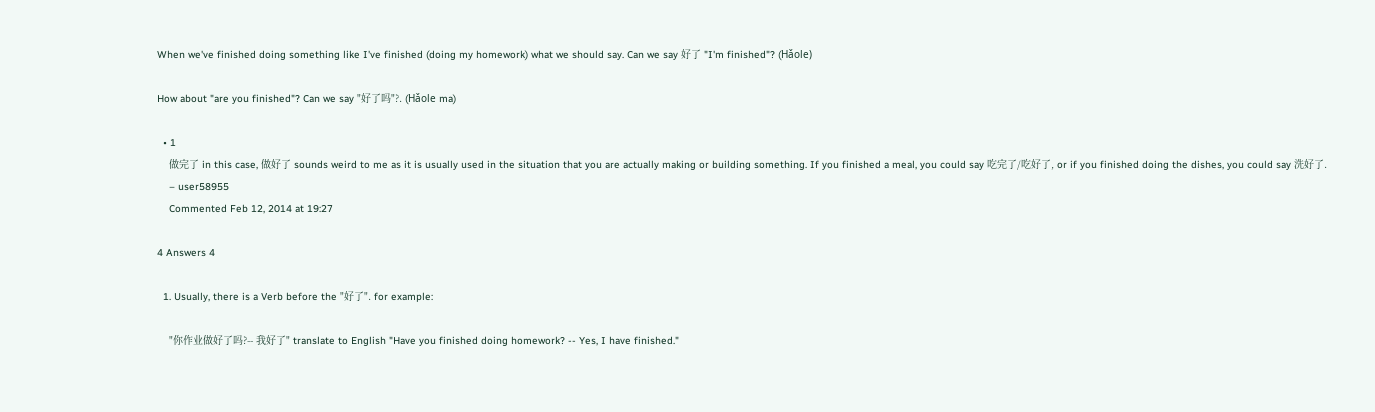When we've finished doing something like I've finished (doing my homework) what we should say. Can we say 好了 "I'm finished"? (Hǎole)

How about "are you finished"? Can we say "好了吗"?. (Hǎole ma)

  • 1
    做完了 in this case, 做好了 sounds weird to me as it is usually used in the situation that you are actually making or building something. If you finished a meal, you could say 吃完了/吃好了, or if you finished doing the dishes, you could say 洗好了.
    – user58955
    Commented Feb 12, 2014 at 19:27

4 Answers 4

  1. Usually, there is a Verb before the "好了". for example:

    "你作业做好了吗?-- 我好了" translate to English "Have you finished doing homework? -- Yes, I have finished."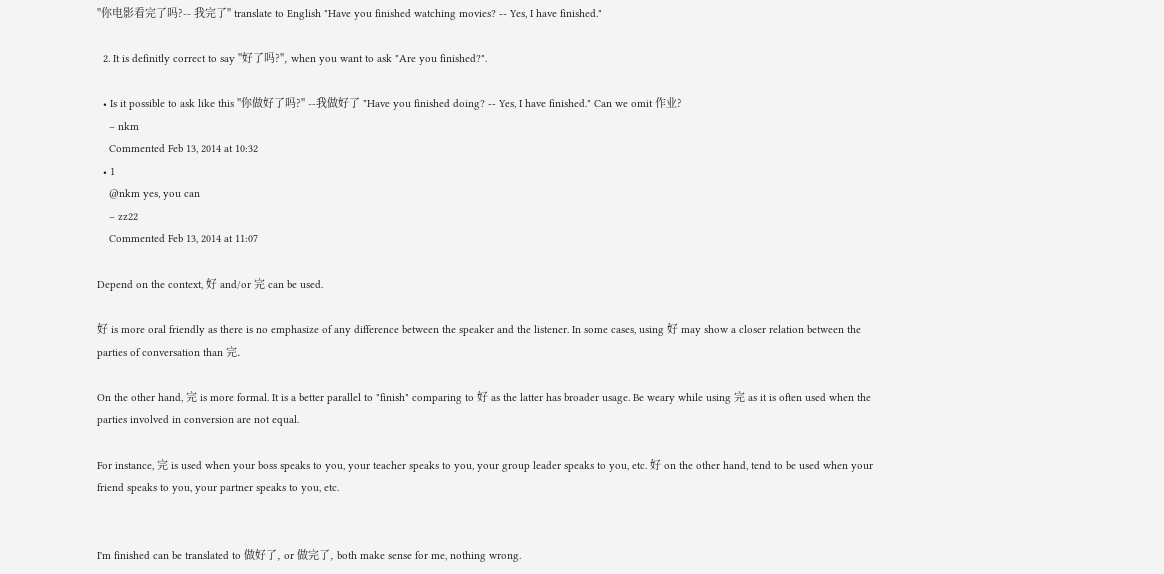"你电影看完了吗?-- 我完了" translate to English "Have you finished watching movies? -- Yes, I have finished."

  2. It is definitly correct to say "好了吗?", when you want to ask "Are you finished?".

  • Is it possible to ask like this "你做好了吗?" --我做好了 "Have you finished doing? -- Yes, I have finished." Can we omit 作业?
    – nkm
    Commented Feb 13, 2014 at 10:32
  • 1
    @nkm yes, you can
    – zz22
    Commented Feb 13, 2014 at 11:07

Depend on the context, 好 and/or 完 can be used.

好 is more oral friendly as there is no emphasize of any difference between the speaker and the listener. In some cases, using 好 may show a closer relation between the parties of conversation than 完.

On the other hand, 完 is more formal. It is a better parallel to "finish" comparing to 好 as the latter has broader usage. Be weary while using 完 as it is often used when the parties involved in conversion are not equal.

For instance, 完 is used when your boss speaks to you, your teacher speaks to you, your group leader speaks to you, etc. 好 on the other hand, tend to be used when your friend speaks to you, your partner speaks to you, etc.


I'm finished can be translated to 做好了, or 做完了, both make sense for me, nothing wrong.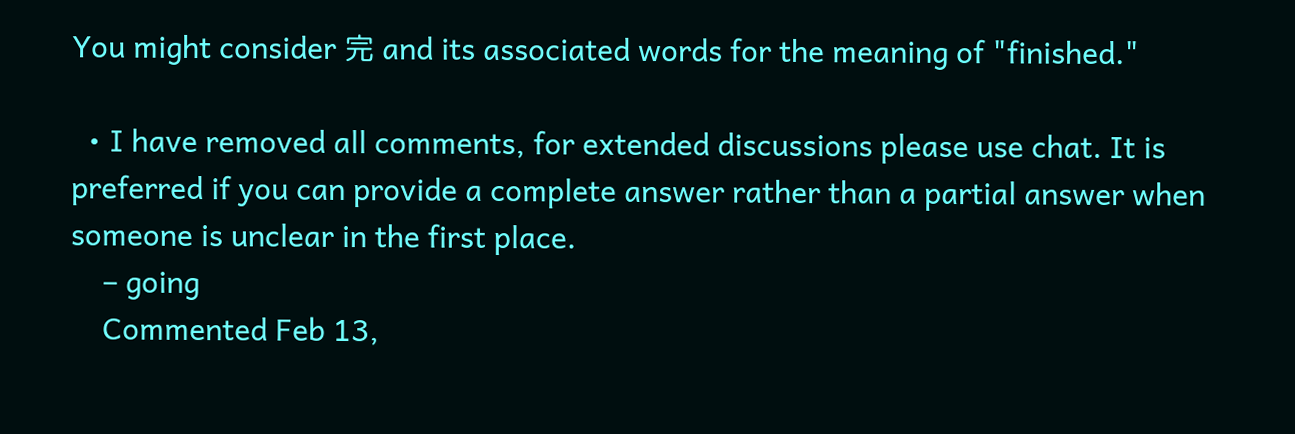You might consider 完 and its associated words for the meaning of "finished."

  • I have removed all comments, for extended discussions please use chat. It is preferred if you can provide a complete answer rather than a partial answer when someone is unclear in the first place.
    – going
    Commented Feb 13,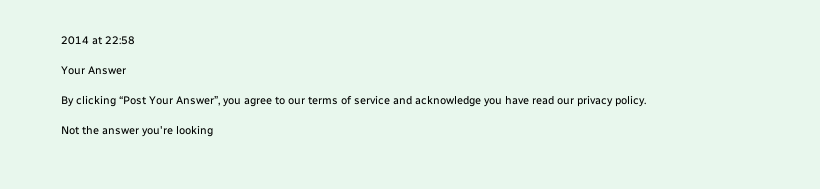2014 at 22:58

Your Answer

By clicking “Post Your Answer”, you agree to our terms of service and acknowledge you have read our privacy policy.

Not the answer you're looking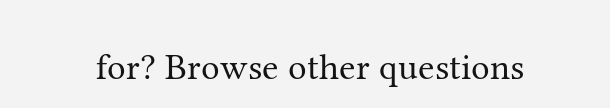for? Browse other questions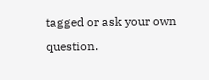tagged or ask your own question.